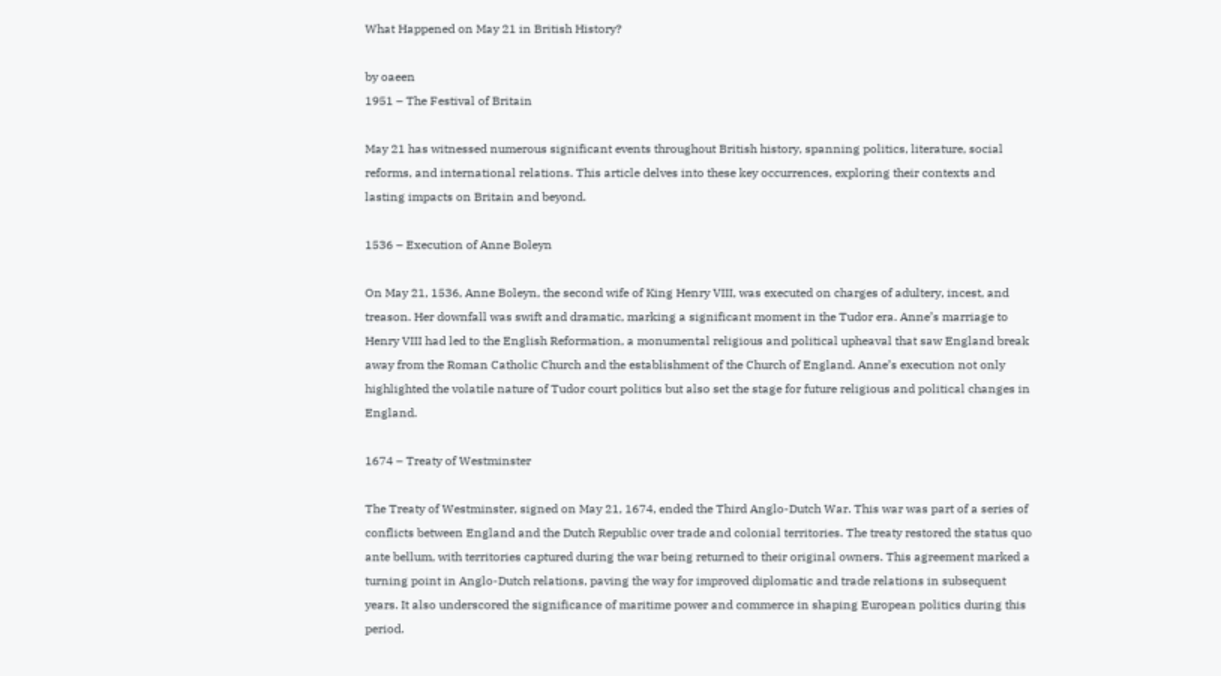What Happened on May 21 in British History?

by oaeen
1951 – The Festival of Britain

May 21 has witnessed numerous significant events throughout British history, spanning politics, literature, social reforms, and international relations. This article delves into these key occurrences, exploring their contexts and lasting impacts on Britain and beyond.

1536 – Execution of Anne Boleyn

On May 21, 1536, Anne Boleyn, the second wife of King Henry VIII, was executed on charges of adultery, incest, and treason. Her downfall was swift and dramatic, marking a significant moment in the Tudor era. Anne’s marriage to Henry VIII had led to the English Reformation, a monumental religious and political upheaval that saw England break away from the Roman Catholic Church and the establishment of the Church of England. Anne’s execution not only highlighted the volatile nature of Tudor court politics but also set the stage for future religious and political changes in England.

1674 – Treaty of Westminster

The Treaty of Westminster, signed on May 21, 1674, ended the Third Anglo-Dutch War. This war was part of a series of conflicts between England and the Dutch Republic over trade and colonial territories. The treaty restored the status quo ante bellum, with territories captured during the war being returned to their original owners. This agreement marked a turning point in Anglo-Dutch relations, paving the way for improved diplomatic and trade relations in subsequent years. It also underscored the significance of maritime power and commerce in shaping European politics during this period.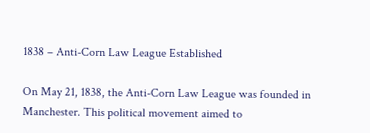1838 – Anti-Corn Law League Established

On May 21, 1838, the Anti-Corn Law League was founded in Manchester. This political movement aimed to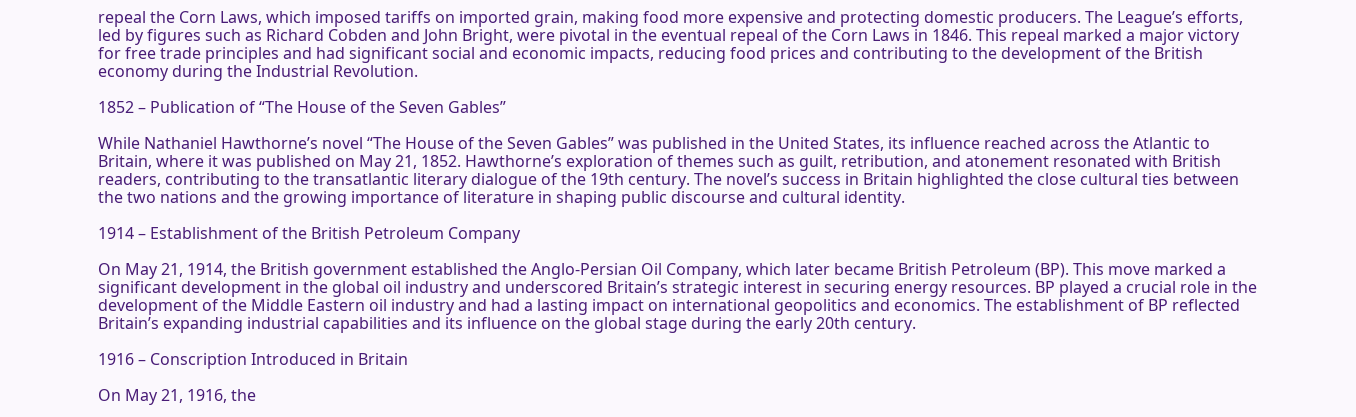repeal the Corn Laws, which imposed tariffs on imported grain, making food more expensive and protecting domestic producers. The League’s efforts, led by figures such as Richard Cobden and John Bright, were pivotal in the eventual repeal of the Corn Laws in 1846. This repeal marked a major victory for free trade principles and had significant social and economic impacts, reducing food prices and contributing to the development of the British economy during the Industrial Revolution.

1852 – Publication of “The House of the Seven Gables”

While Nathaniel Hawthorne’s novel “The House of the Seven Gables” was published in the United States, its influence reached across the Atlantic to Britain, where it was published on May 21, 1852. Hawthorne’s exploration of themes such as guilt, retribution, and atonement resonated with British readers, contributing to the transatlantic literary dialogue of the 19th century. The novel’s success in Britain highlighted the close cultural ties between the two nations and the growing importance of literature in shaping public discourse and cultural identity.

1914 – Establishment of the British Petroleum Company

On May 21, 1914, the British government established the Anglo-Persian Oil Company, which later became British Petroleum (BP). This move marked a significant development in the global oil industry and underscored Britain’s strategic interest in securing energy resources. BP played a crucial role in the development of the Middle Eastern oil industry and had a lasting impact on international geopolitics and economics. The establishment of BP reflected Britain’s expanding industrial capabilities and its influence on the global stage during the early 20th century.

1916 – Conscription Introduced in Britain

On May 21, 1916, the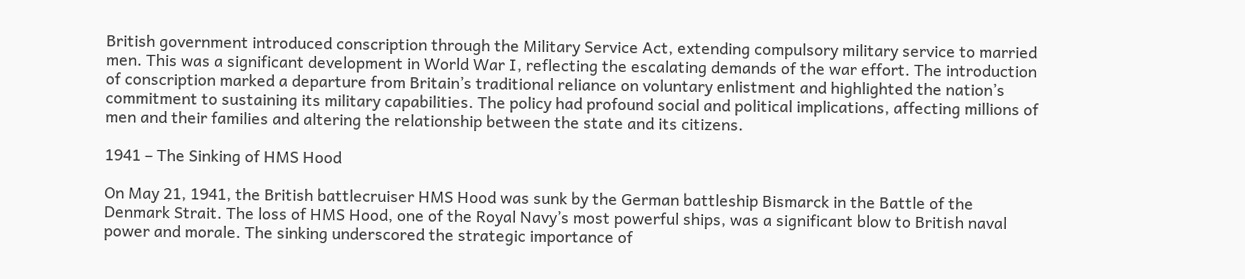British government introduced conscription through the Military Service Act, extending compulsory military service to married men. This was a significant development in World War I, reflecting the escalating demands of the war effort. The introduction of conscription marked a departure from Britain’s traditional reliance on voluntary enlistment and highlighted the nation’s commitment to sustaining its military capabilities. The policy had profound social and political implications, affecting millions of men and their families and altering the relationship between the state and its citizens.

1941 – The Sinking of HMS Hood

On May 21, 1941, the British battlecruiser HMS Hood was sunk by the German battleship Bismarck in the Battle of the Denmark Strait. The loss of HMS Hood, one of the Royal Navy’s most powerful ships, was a significant blow to British naval power and morale. The sinking underscored the strategic importance of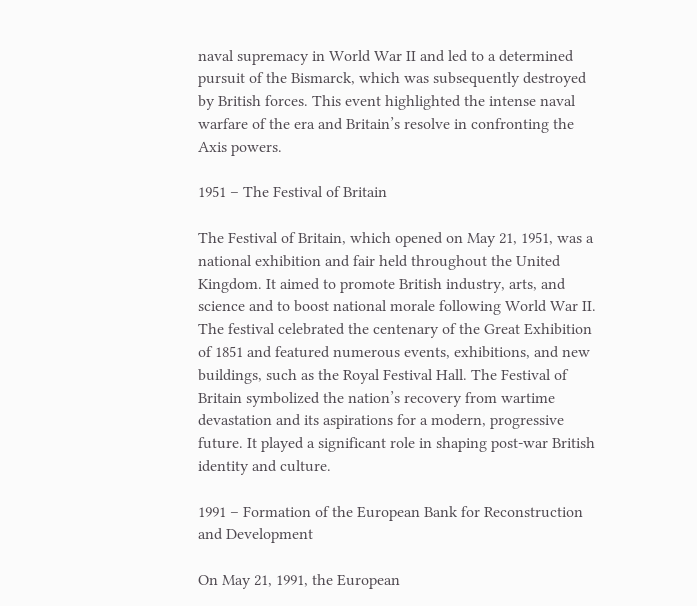naval supremacy in World War II and led to a determined pursuit of the Bismarck, which was subsequently destroyed by British forces. This event highlighted the intense naval warfare of the era and Britain’s resolve in confronting the Axis powers.

1951 – The Festival of Britain

The Festival of Britain, which opened on May 21, 1951, was a national exhibition and fair held throughout the United Kingdom. It aimed to promote British industry, arts, and science and to boost national morale following World War II. The festival celebrated the centenary of the Great Exhibition of 1851 and featured numerous events, exhibitions, and new buildings, such as the Royal Festival Hall. The Festival of Britain symbolized the nation’s recovery from wartime devastation and its aspirations for a modern, progressive future. It played a significant role in shaping post-war British identity and culture.

1991 – Formation of the European Bank for Reconstruction and Development

On May 21, 1991, the European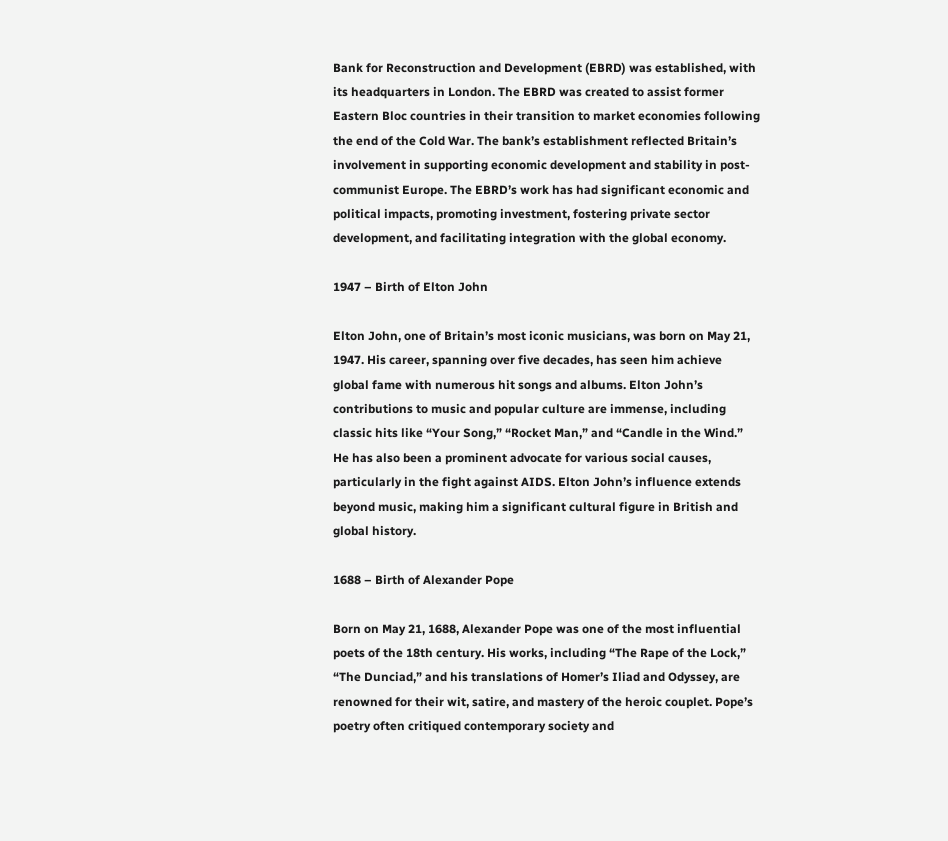Bank for Reconstruction and Development (EBRD) was established, with its headquarters in London. The EBRD was created to assist former Eastern Bloc countries in their transition to market economies following the end of the Cold War. The bank’s establishment reflected Britain’s involvement in supporting economic development and stability in post-communist Europe. The EBRD’s work has had significant economic and political impacts, promoting investment, fostering private sector development, and facilitating integration with the global economy.

1947 – Birth of Elton John

Elton John, one of Britain’s most iconic musicians, was born on May 21, 1947. His career, spanning over five decades, has seen him achieve global fame with numerous hit songs and albums. Elton John’s contributions to music and popular culture are immense, including classic hits like “Your Song,” “Rocket Man,” and “Candle in the Wind.” He has also been a prominent advocate for various social causes, particularly in the fight against AIDS. Elton John’s influence extends beyond music, making him a significant cultural figure in British and global history.

1688 – Birth of Alexander Pope

Born on May 21, 1688, Alexander Pope was one of the most influential poets of the 18th century. His works, including “The Rape of the Lock,” “The Dunciad,” and his translations of Homer’s Iliad and Odyssey, are renowned for their wit, satire, and mastery of the heroic couplet. Pope’s poetry often critiqued contemporary society and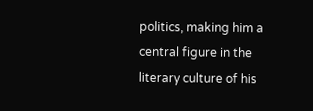politics, making him a central figure in the literary culture of his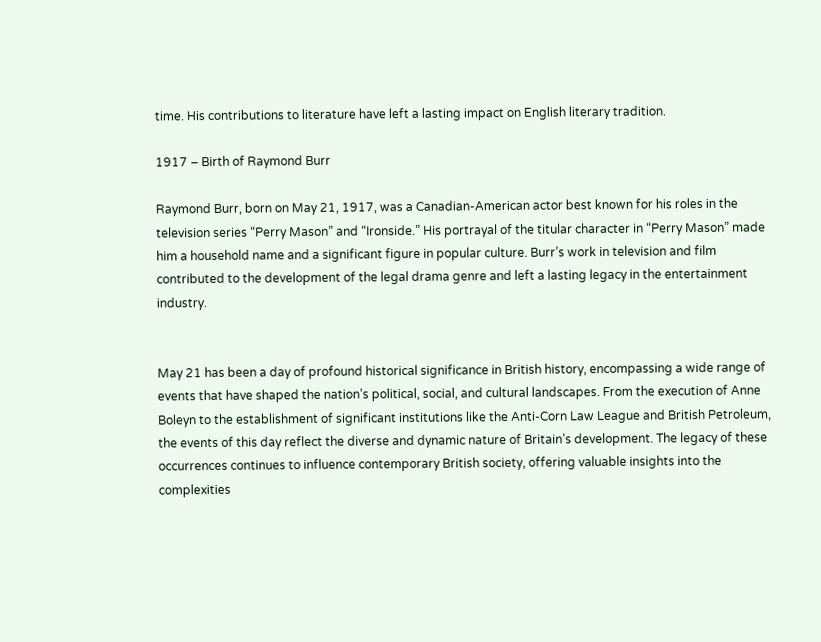time. His contributions to literature have left a lasting impact on English literary tradition.

1917 – Birth of Raymond Burr

Raymond Burr, born on May 21, 1917, was a Canadian-American actor best known for his roles in the television series “Perry Mason” and “Ironside.” His portrayal of the titular character in “Perry Mason” made him a household name and a significant figure in popular culture. Burr’s work in television and film contributed to the development of the legal drama genre and left a lasting legacy in the entertainment industry.


May 21 has been a day of profound historical significance in British history, encompassing a wide range of events that have shaped the nation’s political, social, and cultural landscapes. From the execution of Anne Boleyn to the establishment of significant institutions like the Anti-Corn Law League and British Petroleum, the events of this day reflect the diverse and dynamic nature of Britain’s development. The legacy of these occurrences continues to influence contemporary British society, offering valuable insights into the complexities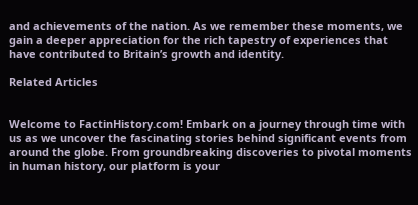and achievements of the nation. As we remember these moments, we gain a deeper appreciation for the rich tapestry of experiences that have contributed to Britain’s growth and identity.

Related Articles


Welcome to FactinHistory.com! Embark on a journey through time with us as we uncover the fascinating stories behind significant events from around the globe. From groundbreaking discoveries to pivotal moments in human history, our platform is your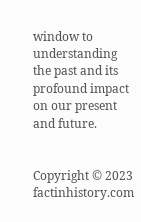window to understanding the past and its profound impact on our present and future.


Copyright © 2023 factinhistory.com